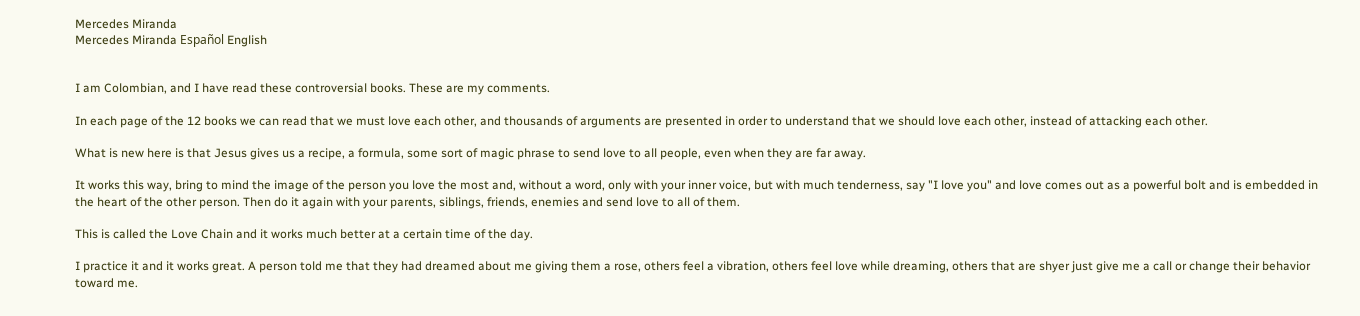Mercedes Miranda
Mercedes Miranda Español English


I am Colombian, and I have read these controversial books. These are my comments.

In each page of the 12 books we can read that we must love each other, and thousands of arguments are presented in order to understand that we should love each other, instead of attacking each other.

What is new here is that Jesus gives us a recipe, a formula, some sort of magic phrase to send love to all people, even when they are far away.

It works this way, bring to mind the image of the person you love the most and, without a word, only with your inner voice, but with much tenderness, say "I love you" and love comes out as a powerful bolt and is embedded in the heart of the other person. Then do it again with your parents, siblings, friends, enemies and send love to all of them.

This is called the Love Chain and it works much better at a certain time of the day.

I practice it and it works great. A person told me that they had dreamed about me giving them a rose, others feel a vibration, others feel love while dreaming, others that are shyer just give me a call or change their behavior toward me.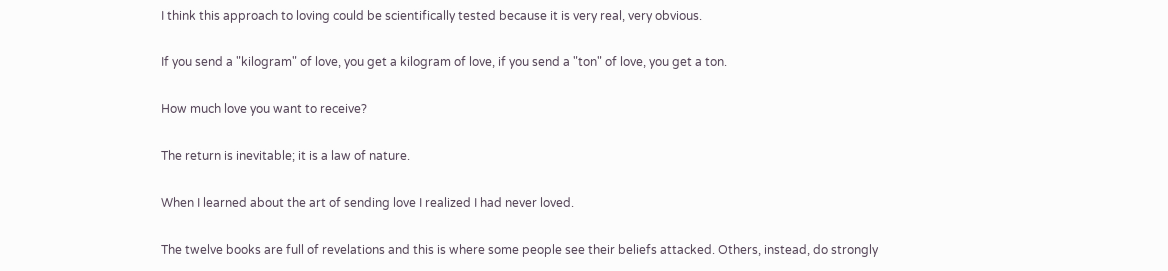I think this approach to loving could be scientifically tested because it is very real, very obvious.

If you send a "kilogram" of love, you get a kilogram of love, if you send a "ton" of love, you get a ton.

How much love you want to receive?

The return is inevitable; it is a law of nature.

When I learned about the art of sending love I realized I had never loved.

The twelve books are full of revelations and this is where some people see their beliefs attacked. Others, instead, do strongly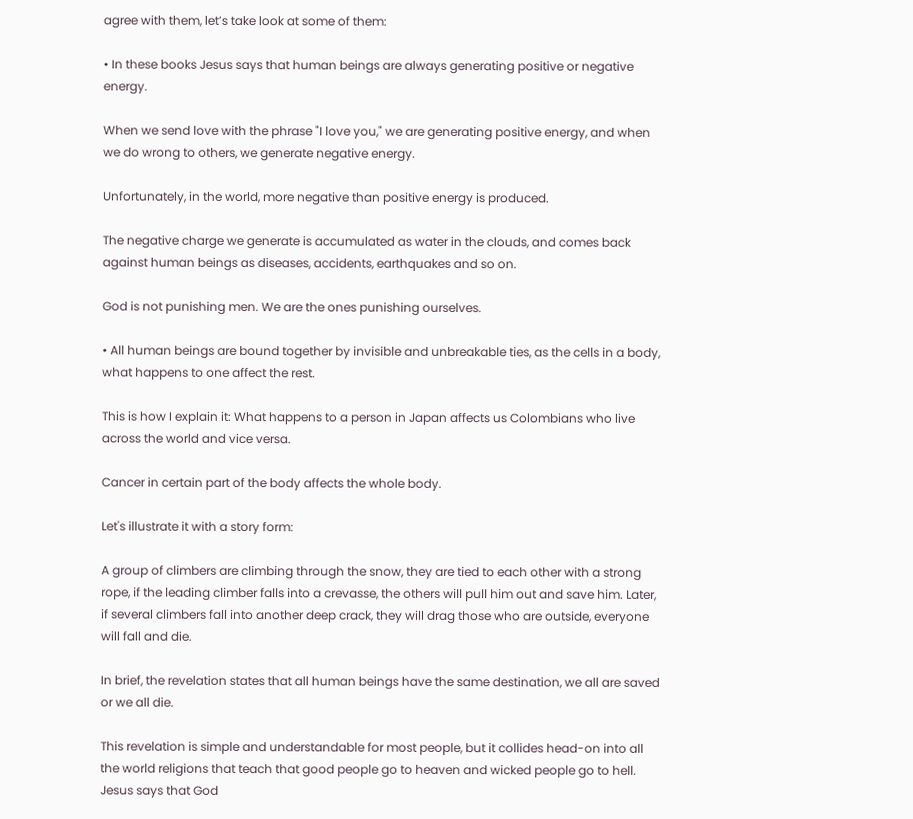agree with them, let’s take look at some of them:

• In these books Jesus says that human beings are always generating positive or negative energy.

When we send love with the phrase "I love you," we are generating positive energy, and when we do wrong to others, we generate negative energy.

Unfortunately, in the world, more negative than positive energy is produced.

The negative charge we generate is accumulated as water in the clouds, and comes back against human beings as diseases, accidents, earthquakes and so on.

God is not punishing men. We are the ones punishing ourselves.

• All human beings are bound together by invisible and unbreakable ties, as the cells in a body, what happens to one affect the rest.

This is how I explain it: What happens to a person in Japan affects us Colombians who live across the world and vice versa.

Cancer in certain part of the body affects the whole body.

Let's illustrate it with a story form:

A group of climbers are climbing through the snow, they are tied to each other with a strong rope, if the leading climber falls into a crevasse, the others will pull him out and save him. Later, if several climbers fall into another deep crack, they will drag those who are outside, everyone will fall and die.

In brief, the revelation states that all human beings have the same destination, we all are saved or we all die.

This revelation is simple and understandable for most people, but it collides head-on into all the world religions that teach that good people go to heaven and wicked people go to hell. Jesus says that God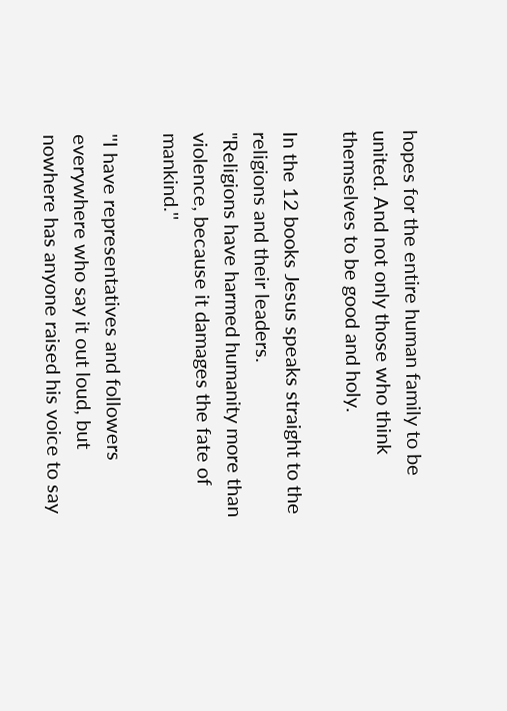hopes for the entire human family to be united. And not only those who think themselves to be good and holy.

In the 12 books Jesus speaks straight to the religions and their leaders.
"Religions have harmed humanity more than violence, because it damages the fate of mankind.''

''I have representatives and followers everywhere who say it out loud, but nowhere has anyone raised his voice to say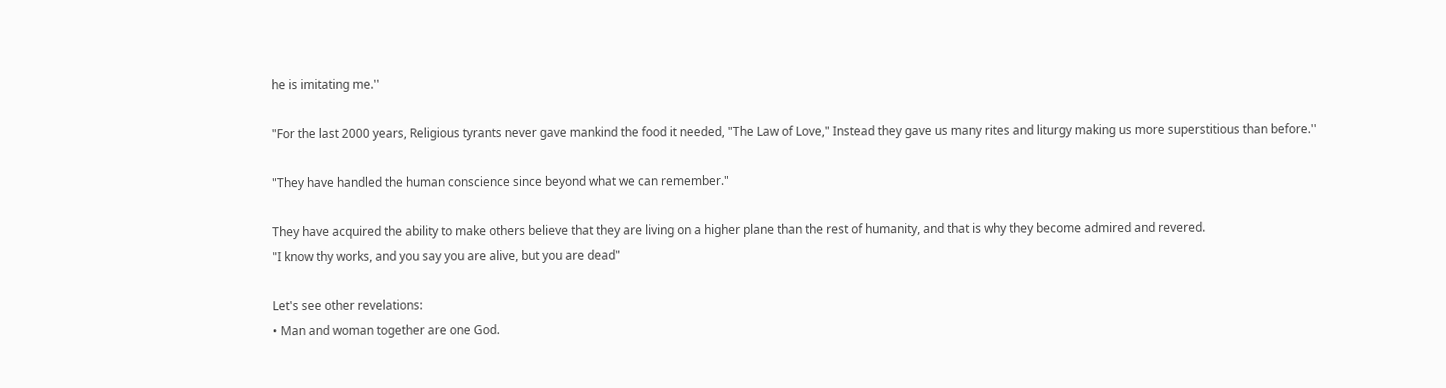he is imitating me.''

"For the last 2000 years, Religious tyrants never gave mankind the food it needed, "The Law of Love," Instead they gave us many rites and liturgy making us more superstitious than before.''

"They have handled the human conscience since beyond what we can remember."

They have acquired the ability to make others believe that they are living on a higher plane than the rest of humanity, and that is why they become admired and revered.
"I know thy works, and you say you are alive, but you are dead"

Let's see other revelations:
• Man and woman together are one God.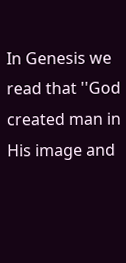In Genesis we read that ''God created man in His image and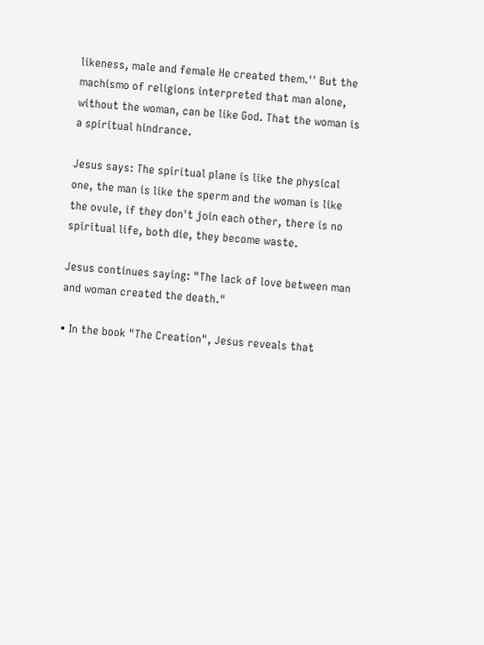likeness, male and female He created them.'' But the machismo of religions interpreted that man alone, without the woman, can be like God. That the woman is a spiritual hindrance.

Jesus says: The spiritual plane is like the physical one, the man is like the sperm and the woman is like the ovule, if they don't join each other, there is no spiritual life, both die, they become waste.

Jesus continues saying: "The lack of love between man and woman created the death."

• In the book "The Creation", Jesus reveals that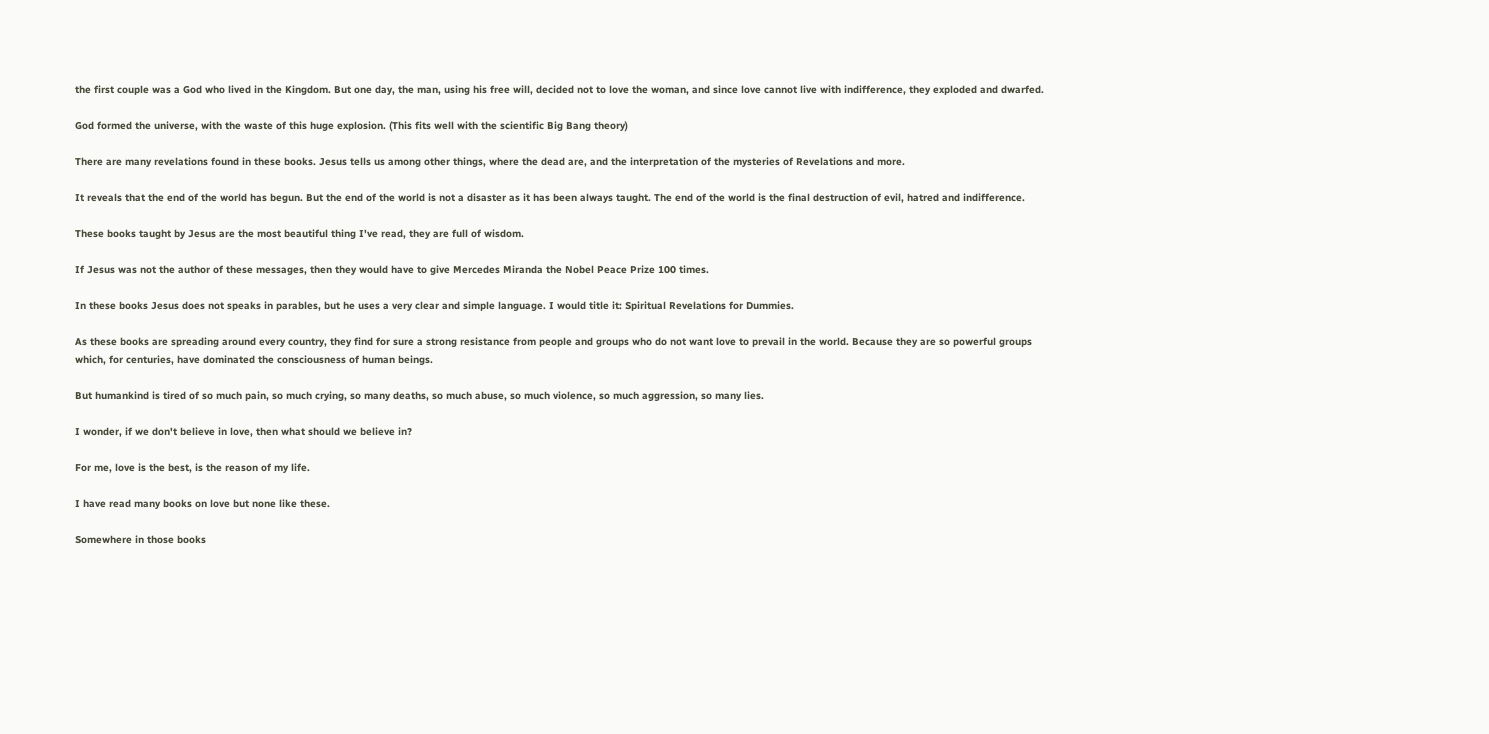the first couple was a God who lived in the Kingdom. But one day, the man, using his free will, decided not to love the woman, and since love cannot live with indifference, they exploded and dwarfed.

God formed the universe, with the waste of this huge explosion. (This fits well with the scientific Big Bang theory)

There are many revelations found in these books. Jesus tells us among other things, where the dead are, and the interpretation of the mysteries of Revelations and more.

It reveals that the end of the world has begun. But the end of the world is not a disaster as it has been always taught. The end of the world is the final destruction of evil, hatred and indifference.

These books taught by Jesus are the most beautiful thing I've read, they are full of wisdom.

If Jesus was not the author of these messages, then they would have to give Mercedes Miranda the Nobel Peace Prize 100 times.

In these books Jesus does not speaks in parables, but he uses a very clear and simple language. I would title it: Spiritual Revelations for Dummies.

As these books are spreading around every country, they find for sure a strong resistance from people and groups who do not want love to prevail in the world. Because they are so powerful groups which, for centuries, have dominated the consciousness of human beings.

But humankind is tired of so much pain, so much crying, so many deaths, so much abuse, so much violence, so much aggression, so many lies.

I wonder, if we don't believe in love, then what should we believe in?

For me, love is the best, is the reason of my life.

I have read many books on love but none like these.

Somewhere in those books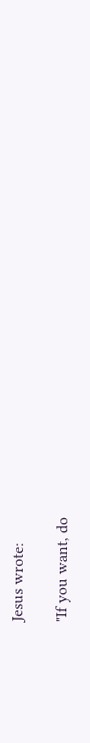Jesus wrote:

"If you want, do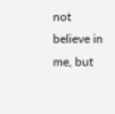not believe in me, but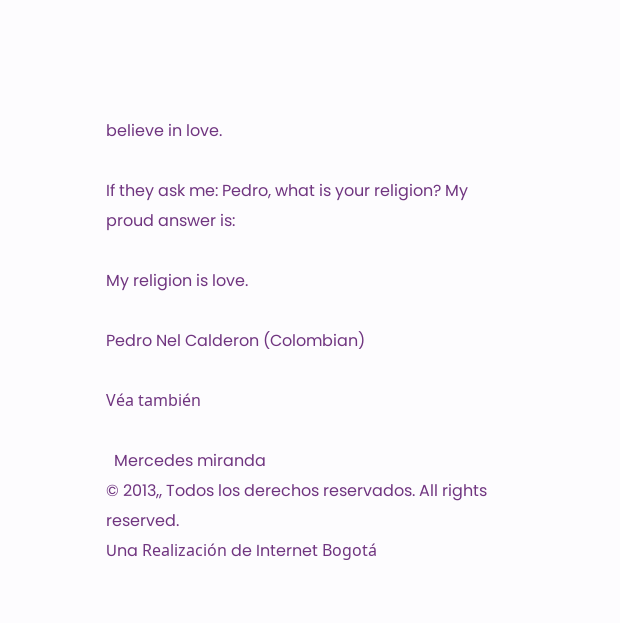believe in love.

If they ask me: Pedro, what is your religion? My proud answer is:

My religion is love.

Pedro Nel Calderon (Colombian)

Véa también

  Mercedes miranda
© 2013,, Todos los derechos reservados. All rights reserved.
Una Realización de Internet Bogotá